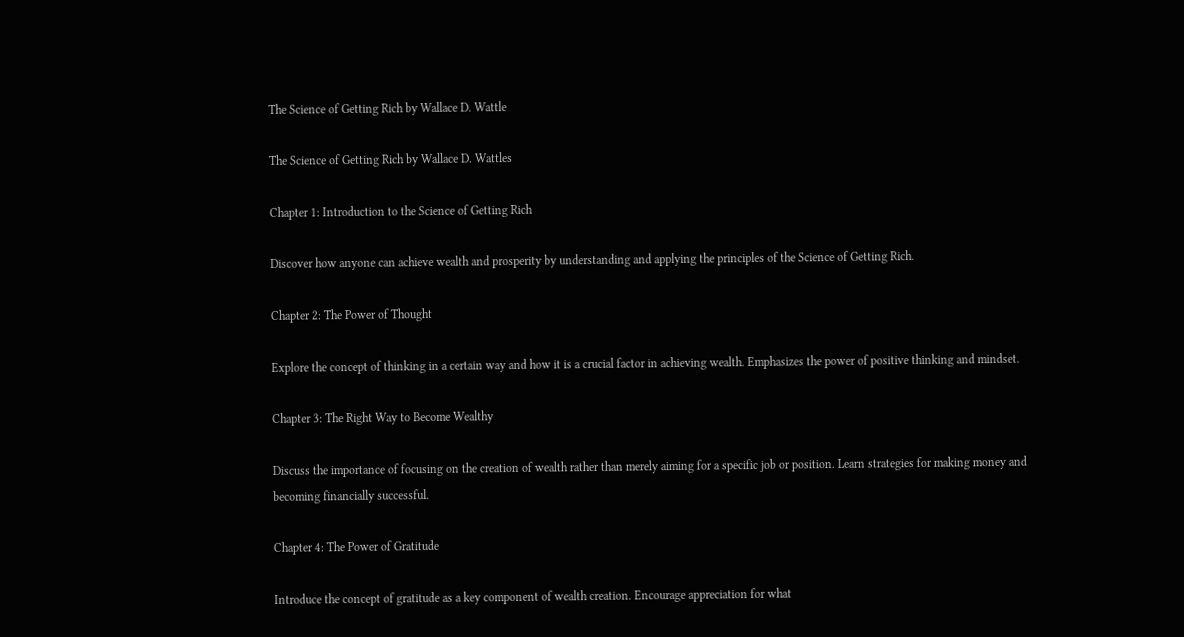The Science of Getting Rich by Wallace D. Wattle

The Science of Getting Rich by Wallace D. Wattles

Chapter 1: Introduction to the Science of Getting Rich

Discover how anyone can achieve wealth and prosperity by understanding and applying the principles of the Science of Getting Rich.

Chapter 2: The Power of Thought

Explore the concept of thinking in a certain way and how it is a crucial factor in achieving wealth. Emphasizes the power of positive thinking and mindset.

Chapter 3: The Right Way to Become Wealthy

Discuss the importance of focusing on the creation of wealth rather than merely aiming for a specific job or position. Learn strategies for making money and becoming financially successful.

Chapter 4: The Power of Gratitude

Introduce the concept of gratitude as a key component of wealth creation. Encourage appreciation for what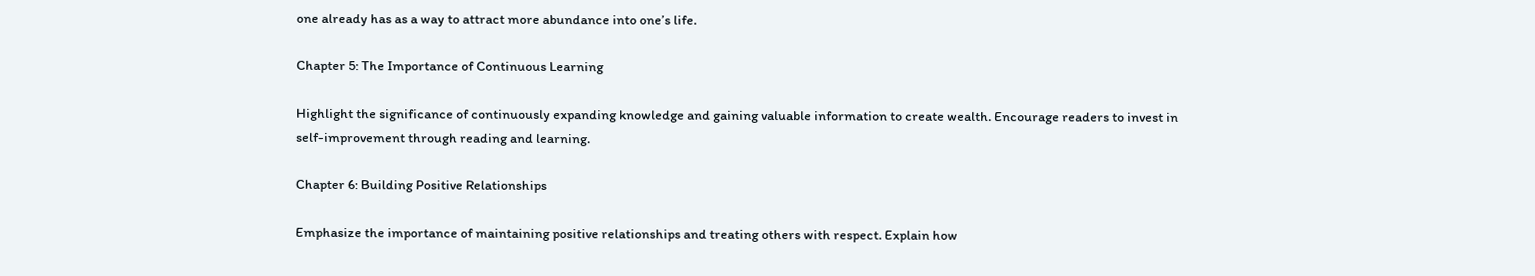one already has as a way to attract more abundance into one’s life.

Chapter 5: The Importance of Continuous Learning

Highlight the significance of continuously expanding knowledge and gaining valuable information to create wealth. Encourage readers to invest in self-improvement through reading and learning.

Chapter 6: Building Positive Relationships

Emphasize the importance of maintaining positive relationships and treating others with respect. Explain how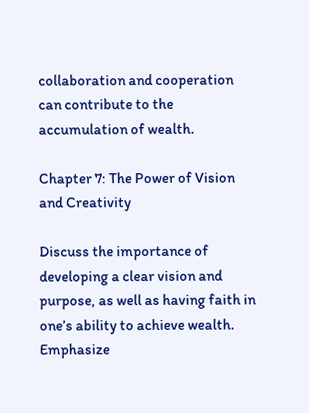collaboration and cooperation can contribute to the accumulation of wealth.

Chapter 7: The Power of Vision and Creativity

Discuss the importance of developing a clear vision and purpose, as well as having faith in one’s ability to achieve wealth. Emphasize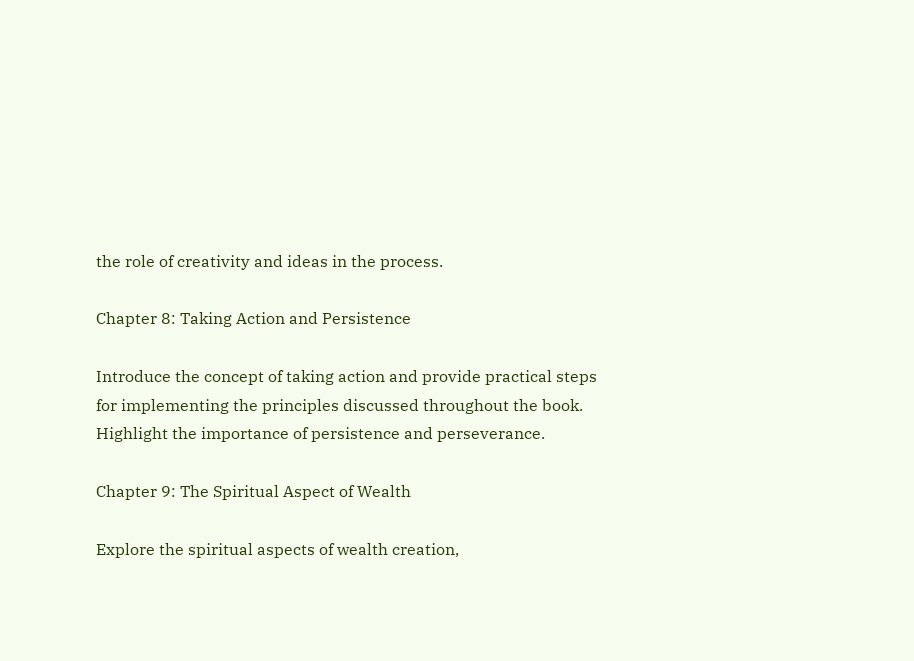the role of creativity and ideas in the process.

Chapter 8: Taking Action and Persistence

Introduce the concept of taking action and provide practical steps for implementing the principles discussed throughout the book. Highlight the importance of persistence and perseverance.

Chapter 9: The Spiritual Aspect of Wealth

Explore the spiritual aspects of wealth creation,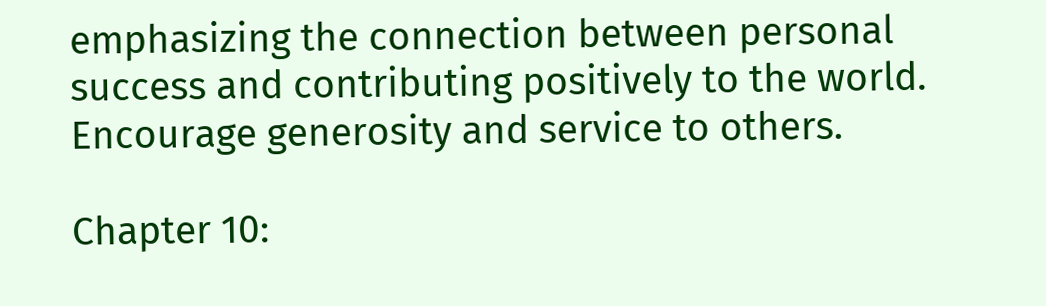emphasizing the connection between personal success and contributing positively to the world. Encourage generosity and service to others.

Chapter 10: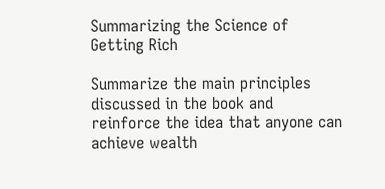Summarizing the Science of Getting Rich

Summarize the main principles discussed in the book and reinforce the idea that anyone can achieve wealth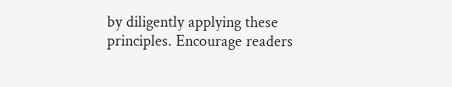by diligently applying these principles. Encourage readers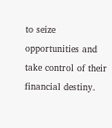to seize opportunities and take control of their financial destiny.